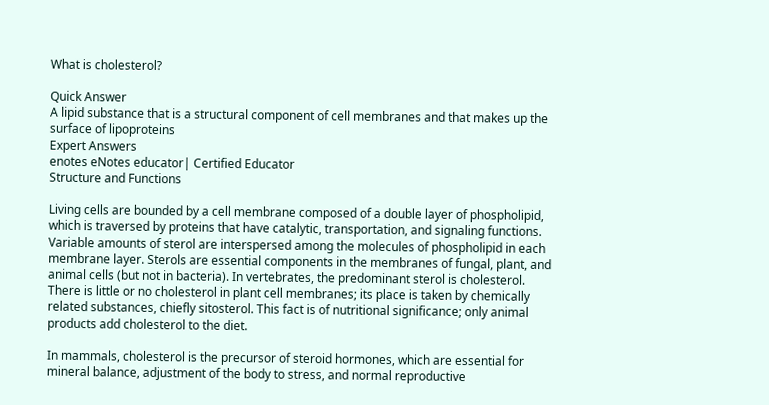What is cholesterol?

Quick Answer
A lipid substance that is a structural component of cell membranes and that makes up the surface of lipoproteins
Expert Answers
enotes eNotes educator| Certified Educator
Structure and Functions

Living cells are bounded by a cell membrane composed of a double layer of phospholipid, which is traversed by proteins that have catalytic, transportation, and signaling functions. Variable amounts of sterol are interspersed among the molecules of phospholipid in each membrane layer. Sterols are essential components in the membranes of fungal, plant, and animal cells (but not in bacteria). In vertebrates, the predominant sterol is cholesterol. There is little or no cholesterol in plant cell membranes; its place is taken by chemically related substances, chiefly sitosterol. This fact is of nutritional significance; only animal products add cholesterol to the diet.

In mammals, cholesterol is the precursor of steroid hormones, which are essential for mineral balance, adjustment of the body to stress, and normal reproductive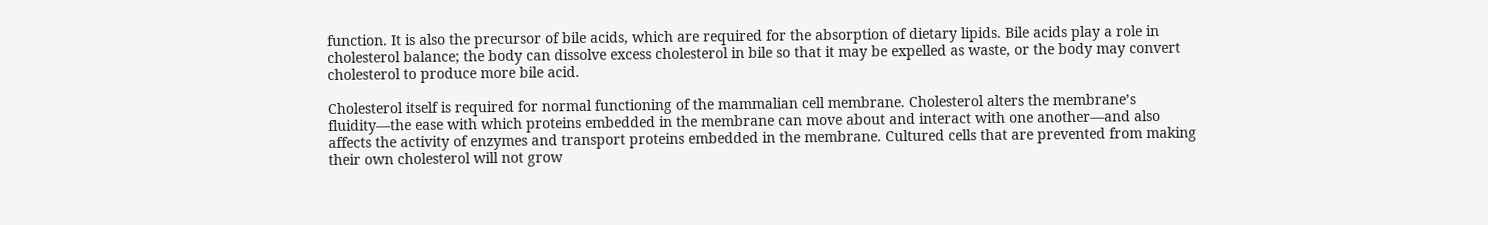function. It is also the precursor of bile acids, which are required for the absorption of dietary lipids. Bile acids play a role in cholesterol balance; the body can dissolve excess cholesterol in bile so that it may be expelled as waste, or the body may convert cholesterol to produce more bile acid.

Cholesterol itself is required for normal functioning of the mammalian cell membrane. Cholesterol alters the membrane’s fluidity—the ease with which proteins embedded in the membrane can move about and interact with one another—and also affects the activity of enzymes and transport proteins embedded in the membrane. Cultured cells that are prevented from making their own cholesterol will not grow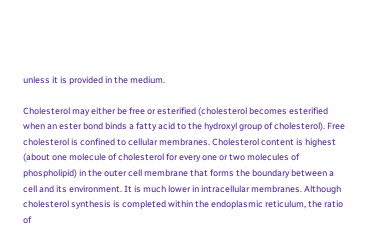unless it is provided in the medium.

Cholesterol may either be free or esterified (cholesterol becomes esterified when an ester bond binds a fatty acid to the hydroxyl group of cholesterol). Free cholesterol is confined to cellular membranes. Cholesterol content is highest (about one molecule of cholesterol for every one or two molecules of phospholipid) in the outer cell membrane that forms the boundary between a cell and its environment. It is much lower in intracellular membranes. Although cholesterol synthesis is completed within the endoplasmic reticulum, the ratio of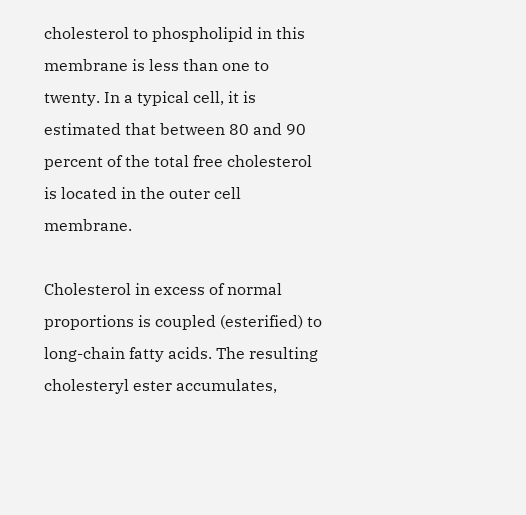cholesterol to phospholipid in this membrane is less than one to twenty. In a typical cell, it is estimated that between 80 and 90 percent of the total free cholesterol is located in the outer cell membrane.

Cholesterol in excess of normal proportions is coupled (esterified) to long-chain fatty acids. The resulting cholesteryl ester accumulates,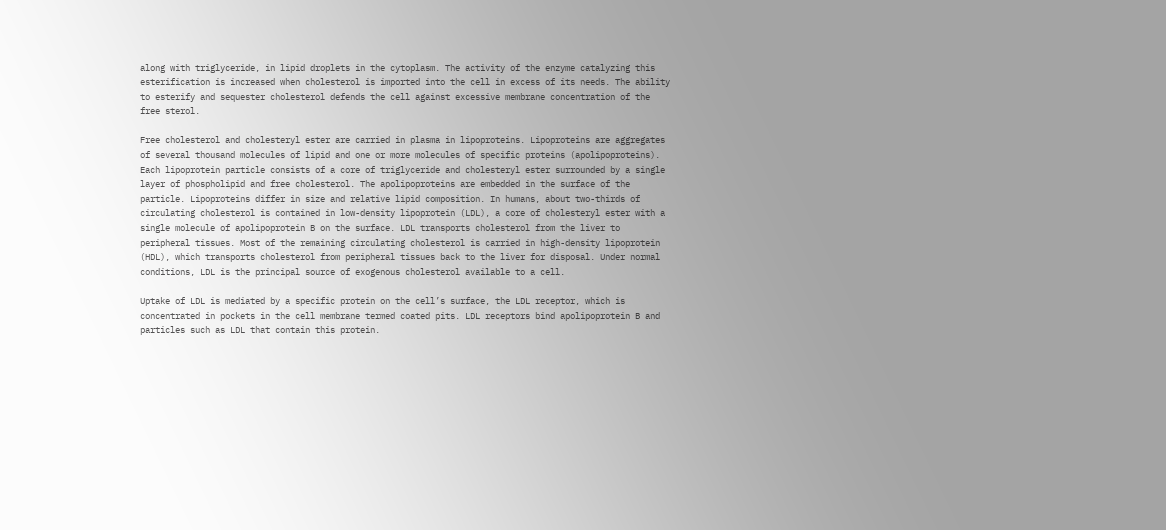along with triglyceride, in lipid droplets in the cytoplasm. The activity of the enzyme catalyzing this esterification is increased when cholesterol is imported into the cell in excess of its needs. The ability to esterify and sequester cholesterol defends the cell against excessive membrane concentration of the free sterol.

Free cholesterol and cholesteryl ester are carried in plasma in lipoproteins. Lipoproteins are aggregates of several thousand molecules of lipid and one or more molecules of specific proteins (apolipoproteins). Each lipoprotein particle consists of a core of triglyceride and cholesteryl ester surrounded by a single layer of phospholipid and free cholesterol. The apolipoproteins are embedded in the surface of the particle. Lipoproteins differ in size and relative lipid composition. In humans, about two-thirds of circulating cholesterol is contained in low-density lipoprotein (LDL), a core of cholesteryl ester with a single molecule of apolipoprotein B on the surface. LDL transports cholesterol from the liver to peripheral tissues. Most of the remaining circulating cholesterol is carried in high-density lipoprotein (HDL), which transports cholesterol from peripheral tissues back to the liver for disposal. Under normal conditions, LDL is the principal source of exogenous cholesterol available to a cell.

Uptake of LDL is mediated by a specific protein on the cell’s surface, the LDL receptor, which is concentrated in pockets in the cell membrane termed coated pits. LDL receptors bind apolipoprotein B and particles such as LDL that contain this protein.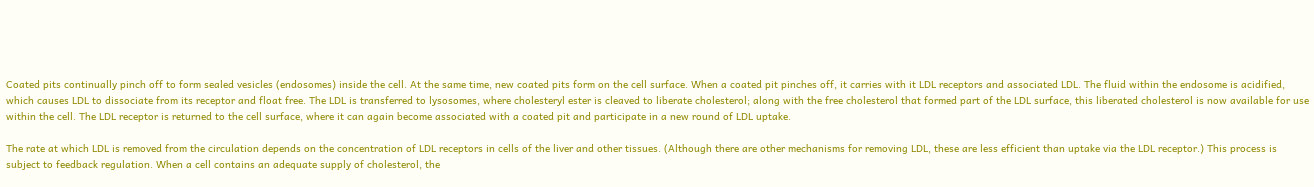Coated pits continually pinch off to form sealed vesicles (endosomes) inside the cell. At the same time, new coated pits form on the cell surface. When a coated pit pinches off, it carries with it LDL receptors and associated LDL. The fluid within the endosome is acidified, which causes LDL to dissociate from its receptor and float free. The LDL is transferred to lysosomes, where cholesteryl ester is cleaved to liberate cholesterol; along with the free cholesterol that formed part of the LDL surface, this liberated cholesterol is now available for use within the cell. The LDL receptor is returned to the cell surface, where it can again become associated with a coated pit and participate in a new round of LDL uptake.

The rate at which LDL is removed from the circulation depends on the concentration of LDL receptors in cells of the liver and other tissues. (Although there are other mechanisms for removing LDL, these are less efficient than uptake via the LDL receptor.) This process is subject to feedback regulation. When a cell contains an adequate supply of cholesterol, the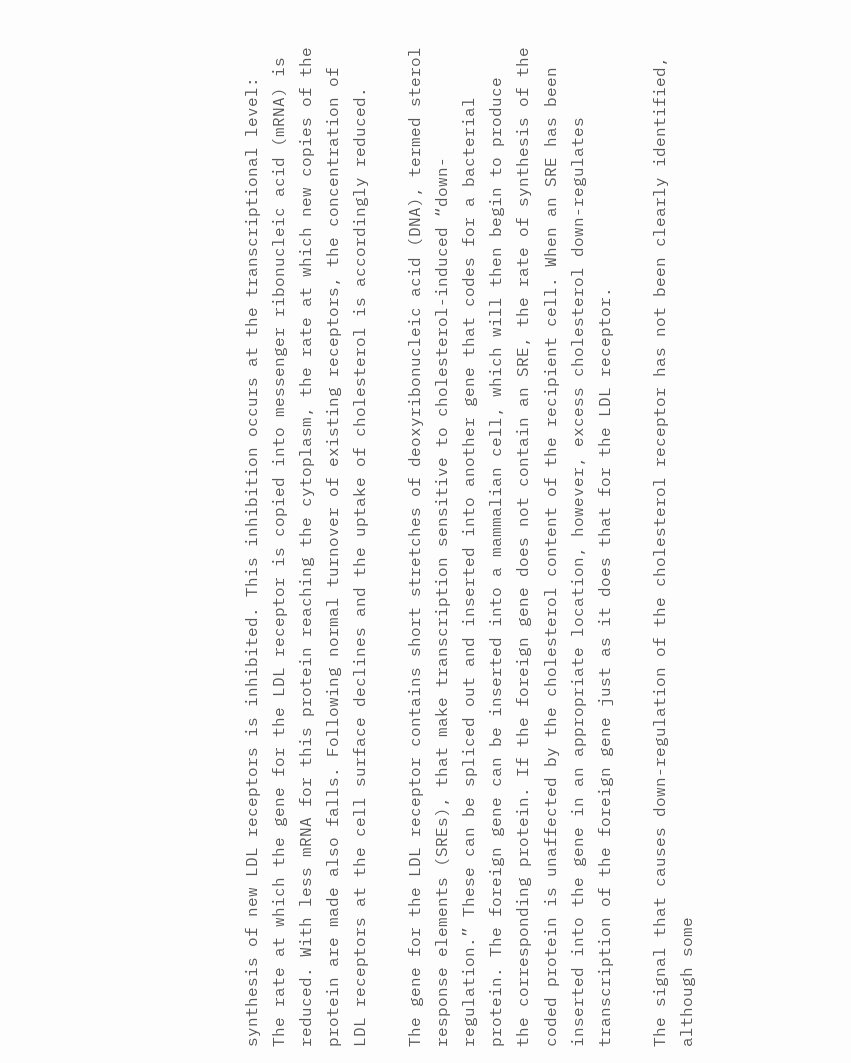synthesis of new LDL receptors is inhibited. This inhibition occurs at the transcriptional level: The rate at which the gene for the LDL receptor is copied into messenger ribonucleic acid (mRNA) is reduced. With less mRNA for this protein reaching the cytoplasm, the rate at which new copies of the protein are made also falls. Following normal turnover of existing receptors, the concentration of LDL receptors at the cell surface declines and the uptake of cholesterol is accordingly reduced.

The gene for the LDL receptor contains short stretches of deoxyribonucleic acid (DNA), termed sterol response elements (SREs), that make transcription sensitive to cholesterol-induced “down-regulation.” These can be spliced out and inserted into another gene that codes for a bacterial protein. The foreign gene can be inserted into a mammalian cell, which will then begin to produce the corresponding protein. If the foreign gene does not contain an SRE, the rate of synthesis of the coded protein is unaffected by the cholesterol content of the recipient cell. When an SRE has been inserted into the gene in an appropriate location, however, excess cholesterol down-regulates transcription of the foreign gene just as it does that for the LDL receptor.

The signal that causes down-regulation of the cholesterol receptor has not been clearly identified, although some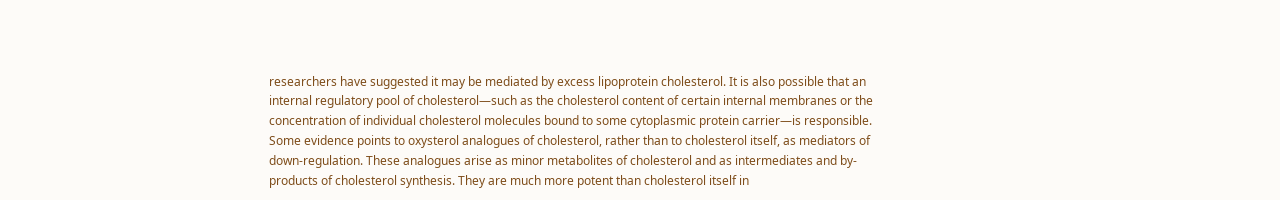researchers have suggested it may be mediated by excess lipoprotein cholesterol. It is also possible that an internal regulatory pool of cholesterol—such as the cholesterol content of certain internal membranes or the concentration of individual cholesterol molecules bound to some cytoplasmic protein carrier—is responsible. Some evidence points to oxysterol analogues of cholesterol, rather than to cholesterol itself, as mediators of down-regulation. These analogues arise as minor metabolites of cholesterol and as intermediates and by-products of cholesterol synthesis. They are much more potent than cholesterol itself in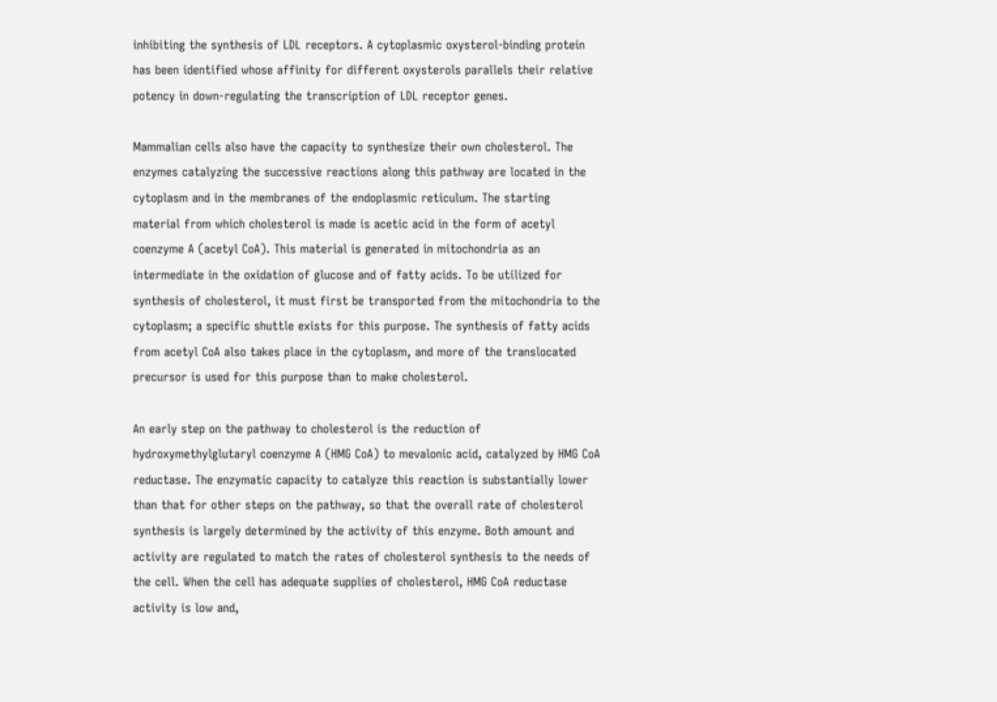inhibiting the synthesis of LDL receptors. A cytoplasmic oxysterol-binding protein has been identified whose affinity for different oxysterols parallels their relative potency in down-regulating the transcription of LDL receptor genes.

Mammalian cells also have the capacity to synthesize their own cholesterol. The enzymes catalyzing the successive reactions along this pathway are located in the cytoplasm and in the membranes of the endoplasmic reticulum. The starting material from which cholesterol is made is acetic acid in the form of acetyl coenzyme A (acetyl CoA). This material is generated in mitochondria as an intermediate in the oxidation of glucose and of fatty acids. To be utilized for synthesis of cholesterol, it must first be transported from the mitochondria to the cytoplasm; a specific shuttle exists for this purpose. The synthesis of fatty acids from acetyl CoA also takes place in the cytoplasm, and more of the translocated precursor is used for this purpose than to make cholesterol.

An early step on the pathway to cholesterol is the reduction of hydroxymethylglutaryl coenzyme A (HMG CoA) to mevalonic acid, catalyzed by HMG CoA reductase. The enzymatic capacity to catalyze this reaction is substantially lower than that for other steps on the pathway, so that the overall rate of cholesterol synthesis is largely determined by the activity of this enzyme. Both amount and activity are regulated to match the rates of cholesterol synthesis to the needs of the cell. When the cell has adequate supplies of cholesterol, HMG CoA reductase activity is low and,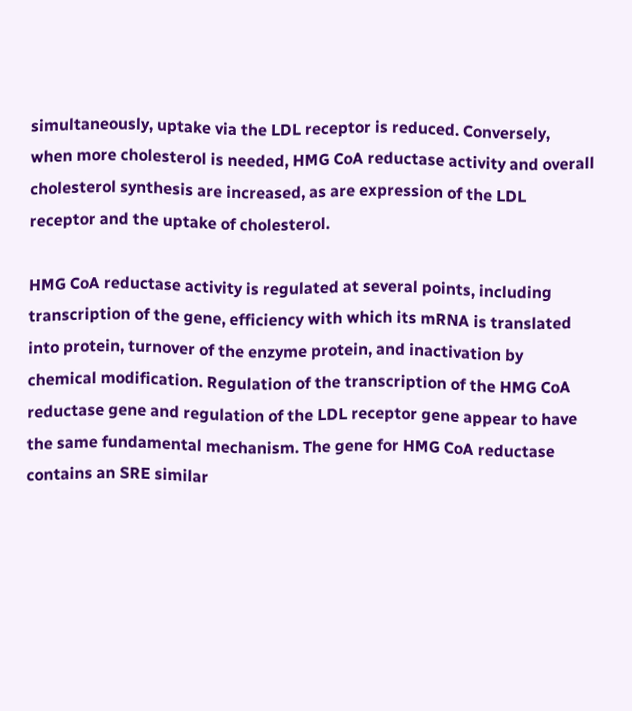simultaneously, uptake via the LDL receptor is reduced. Conversely, when more cholesterol is needed, HMG CoA reductase activity and overall cholesterol synthesis are increased, as are expression of the LDL receptor and the uptake of cholesterol.

HMG CoA reductase activity is regulated at several points, including transcription of the gene, efficiency with which its mRNA is translated into protein, turnover of the enzyme protein, and inactivation by chemical modification. Regulation of the transcription of the HMG CoA reductase gene and regulation of the LDL receptor gene appear to have the same fundamental mechanism. The gene for HMG CoA reductase contains an SRE similar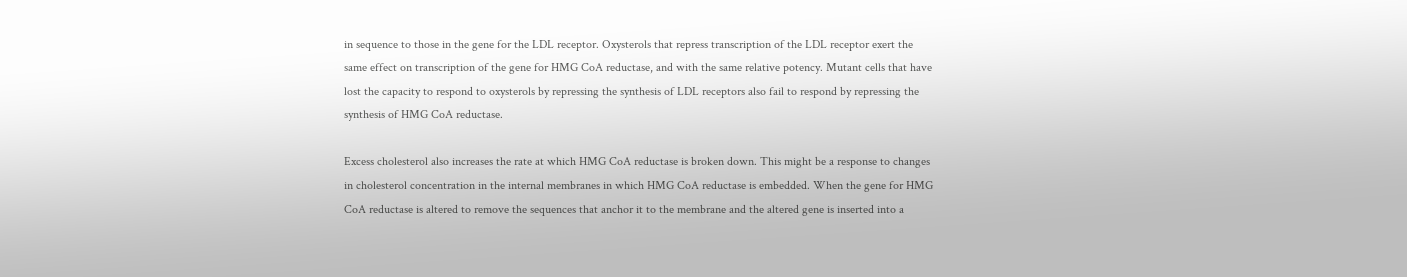in sequence to those in the gene for the LDL receptor. Oxysterols that repress transcription of the LDL receptor exert the same effect on transcription of the gene for HMG CoA reductase, and with the same relative potency. Mutant cells that have lost the capacity to respond to oxysterols by repressing the synthesis of LDL receptors also fail to respond by repressing the synthesis of HMG CoA reductase.

Excess cholesterol also increases the rate at which HMG CoA reductase is broken down. This might be a response to changes in cholesterol concentration in the internal membranes in which HMG CoA reductase is embedded. When the gene for HMG CoA reductase is altered to remove the sequences that anchor it to the membrane and the altered gene is inserted into a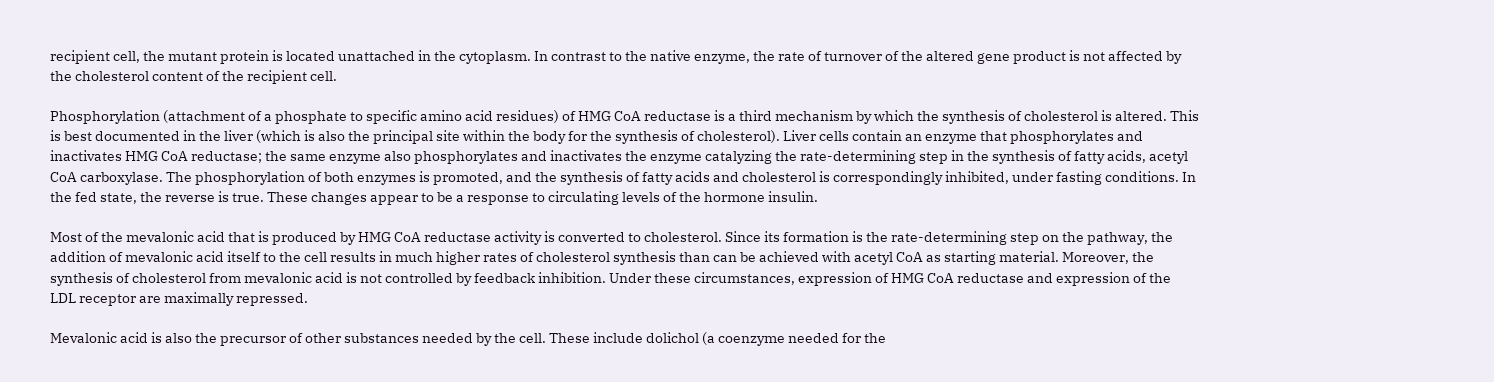recipient cell, the mutant protein is located unattached in the cytoplasm. In contrast to the native enzyme, the rate of turnover of the altered gene product is not affected by the cholesterol content of the recipient cell.

Phosphorylation (attachment of a phosphate to specific amino acid residues) of HMG CoA reductase is a third mechanism by which the synthesis of cholesterol is altered. This is best documented in the liver (which is also the principal site within the body for the synthesis of cholesterol). Liver cells contain an enzyme that phosphorylates and inactivates HMG CoA reductase; the same enzyme also phosphorylates and inactivates the enzyme catalyzing the rate-determining step in the synthesis of fatty acids, acetyl CoA carboxylase. The phosphorylation of both enzymes is promoted, and the synthesis of fatty acids and cholesterol is correspondingly inhibited, under fasting conditions. In the fed state, the reverse is true. These changes appear to be a response to circulating levels of the hormone insulin.

Most of the mevalonic acid that is produced by HMG CoA reductase activity is converted to cholesterol. Since its formation is the rate-determining step on the pathway, the addition of mevalonic acid itself to the cell results in much higher rates of cholesterol synthesis than can be achieved with acetyl CoA as starting material. Moreover, the synthesis of cholesterol from mevalonic acid is not controlled by feedback inhibition. Under these circumstances, expression of HMG CoA reductase and expression of the LDL receptor are maximally repressed.

Mevalonic acid is also the precursor of other substances needed by the cell. These include dolichol (a coenzyme needed for the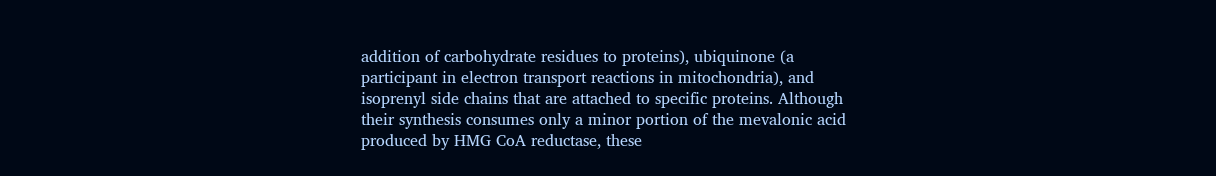addition of carbohydrate residues to proteins), ubiquinone (a participant in electron transport reactions in mitochondria), and isoprenyl side chains that are attached to specific proteins. Although their synthesis consumes only a minor portion of the mevalonic acid produced by HMG CoA reductase, these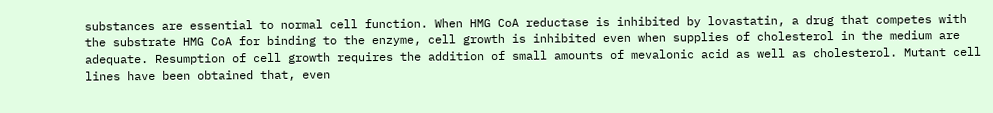substances are essential to normal cell function. When HMG CoA reductase is inhibited by lovastatin, a drug that competes with the substrate HMG CoA for binding to the enzyme, cell growth is inhibited even when supplies of cholesterol in the medium are adequate. Resumption of cell growth requires the addition of small amounts of mevalonic acid as well as cholesterol. Mutant cell lines have been obtained that, even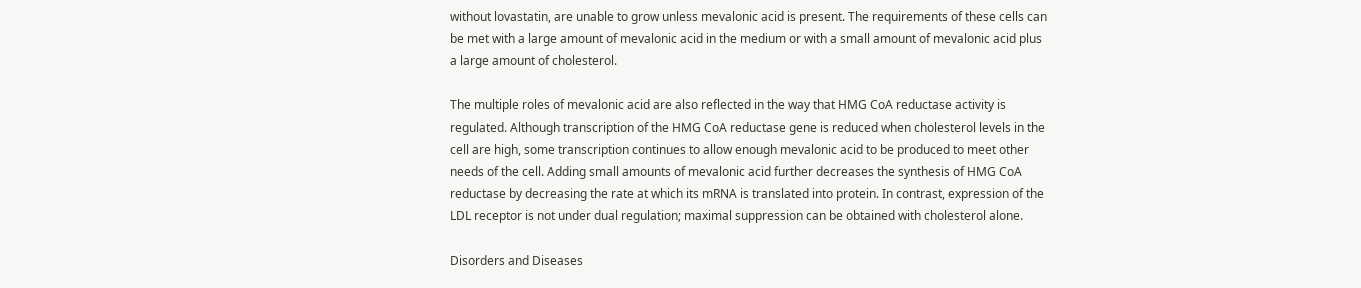without lovastatin, are unable to grow unless mevalonic acid is present. The requirements of these cells can be met with a large amount of mevalonic acid in the medium or with a small amount of mevalonic acid plus a large amount of cholesterol.

The multiple roles of mevalonic acid are also reflected in the way that HMG CoA reductase activity is regulated. Although transcription of the HMG CoA reductase gene is reduced when cholesterol levels in the cell are high, some transcription continues to allow enough mevalonic acid to be produced to meet other needs of the cell. Adding small amounts of mevalonic acid further decreases the synthesis of HMG CoA reductase by decreasing the rate at which its mRNA is translated into protein. In contrast, expression of the LDL receptor is not under dual regulation; maximal suppression can be obtained with cholesterol alone.

Disorders and Diseases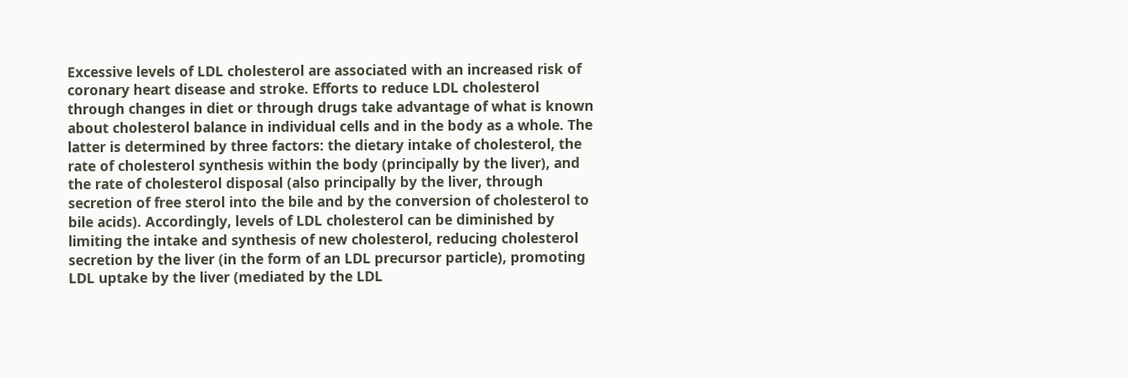Excessive levels of LDL cholesterol are associated with an increased risk of coronary heart disease and stroke. Efforts to reduce LDL cholesterol through changes in diet or through drugs take advantage of what is known about cholesterol balance in individual cells and in the body as a whole. The latter is determined by three factors: the dietary intake of cholesterol, the rate of cholesterol synthesis within the body (principally by the liver), and the rate of cholesterol disposal (also principally by the liver, through secretion of free sterol into the bile and by the conversion of cholesterol to bile acids). Accordingly, levels of LDL cholesterol can be diminished by limiting the intake and synthesis of new cholesterol, reducing cholesterol secretion by the liver (in the form of an LDL precursor particle), promoting LDL uptake by the liver (mediated by the LDL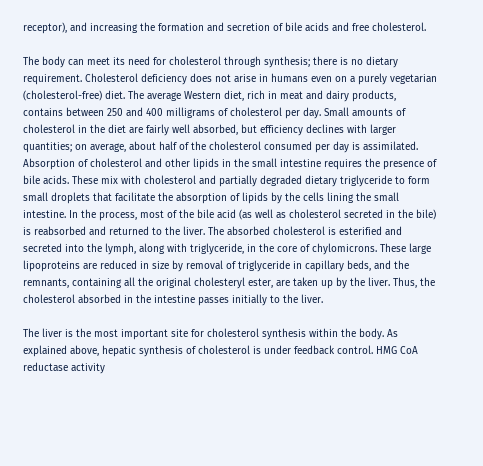receptor), and increasing the formation and secretion of bile acids and free cholesterol.

The body can meet its need for cholesterol through synthesis; there is no dietary requirement. Cholesterol deficiency does not arise in humans even on a purely vegetarian (cholesterol-free) diet. The average Western diet, rich in meat and dairy products, contains between 250 and 400 milligrams of cholesterol per day. Small amounts of cholesterol in the diet are fairly well absorbed, but efficiency declines with larger quantities; on average, about half of the cholesterol consumed per day is assimilated. Absorption of cholesterol and other lipids in the small intestine requires the presence of bile acids. These mix with cholesterol and partially degraded dietary triglyceride to form small droplets that facilitate the absorption of lipids by the cells lining the small intestine. In the process, most of the bile acid (as well as cholesterol secreted in the bile) is reabsorbed and returned to the liver. The absorbed cholesterol is esterified and secreted into the lymph, along with triglyceride, in the core of chylomicrons. These large lipoproteins are reduced in size by removal of triglyceride in capillary beds, and the remnants, containing all the original cholesteryl ester, are taken up by the liver. Thus, the cholesterol absorbed in the intestine passes initially to the liver.

The liver is the most important site for cholesterol synthesis within the body. As explained above, hepatic synthesis of cholesterol is under feedback control. HMG CoA reductase activity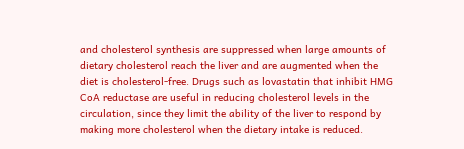and cholesterol synthesis are suppressed when large amounts of dietary cholesterol reach the liver and are augmented when the diet is cholesterol-free. Drugs such as lovastatin that inhibit HMG CoA reductase are useful in reducing cholesterol levels in the circulation, since they limit the ability of the liver to respond by making more cholesterol when the dietary intake is reduced.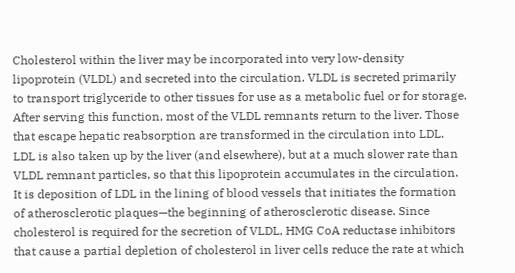Cholesterol within the liver may be incorporated into very low-density lipoprotein (VLDL) and secreted into the circulation. VLDL is secreted primarily to transport triglyceride to other tissues for use as a metabolic fuel or for storage. After serving this function, most of the VLDL remnants return to the liver. Those that escape hepatic reabsorption are transformed in the circulation into LDL. LDL is also taken up by the liver (and elsewhere), but at a much slower rate than VLDL remnant particles, so that this lipoprotein accumulates in the circulation. It is deposition of LDL in the lining of blood vessels that initiates the formation of atherosclerotic plaques—the beginning of atherosclerotic disease. Since cholesterol is required for the secretion of VLDL, HMG CoA reductase inhibitors that cause a partial depletion of cholesterol in liver cells reduce the rate at which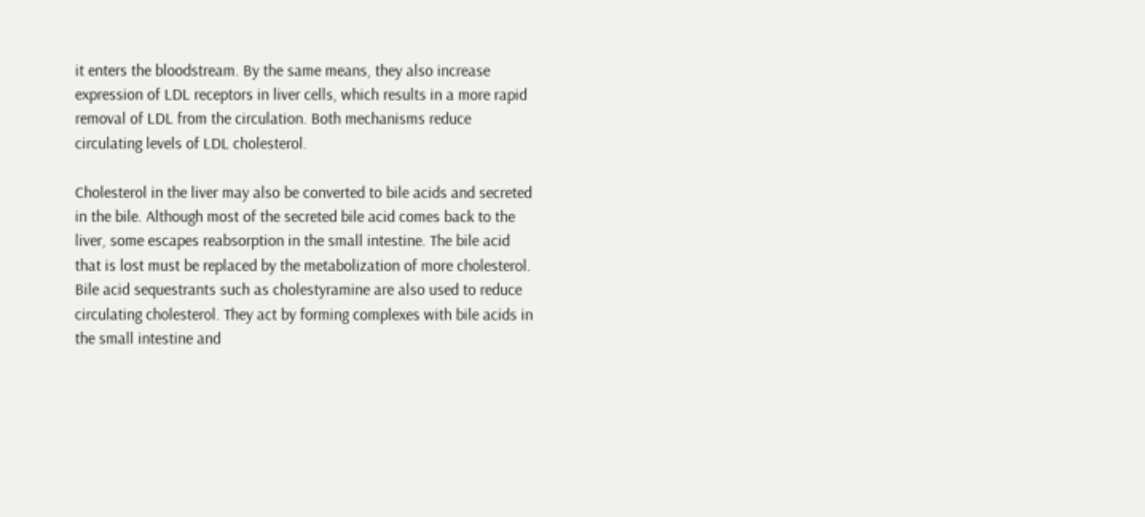it enters the bloodstream. By the same means, they also increase expression of LDL receptors in liver cells, which results in a more rapid removal of LDL from the circulation. Both mechanisms reduce circulating levels of LDL cholesterol.

Cholesterol in the liver may also be converted to bile acids and secreted in the bile. Although most of the secreted bile acid comes back to the liver, some escapes reabsorption in the small intestine. The bile acid that is lost must be replaced by the metabolization of more cholesterol. Bile acid sequestrants such as cholestyramine are also used to reduce circulating cholesterol. They act by forming complexes with bile acids in the small intestine and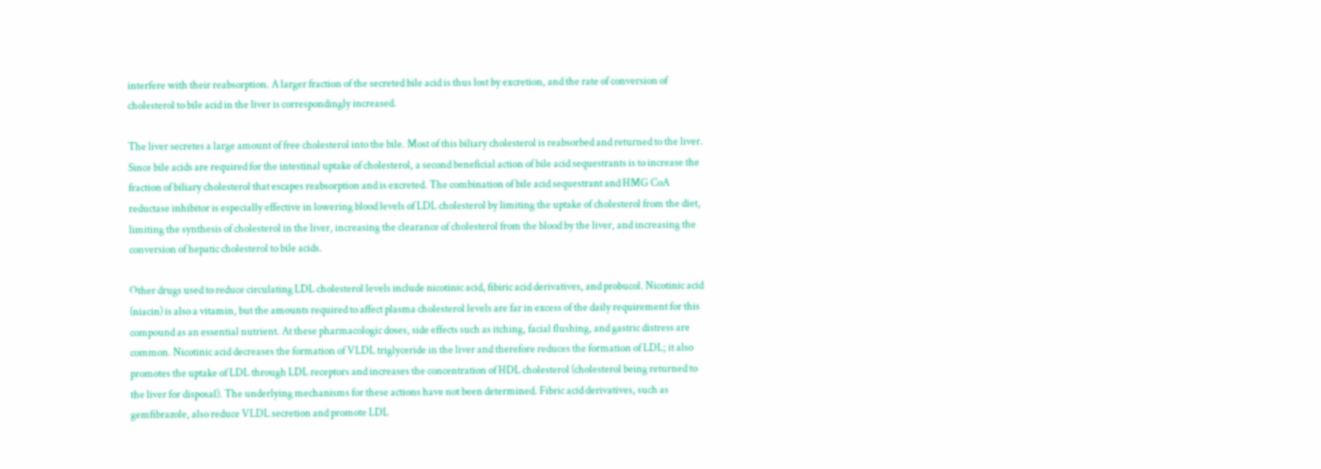interfere with their reabsorption. A larger fraction of the secreted bile acid is thus lost by excretion, and the rate of conversion of cholesterol to bile acid in the liver is correspondingly increased.

The liver secretes a large amount of free cholesterol into the bile. Most of this biliary cholesterol is reabsorbed and returned to the liver. Since bile acids are required for the intestinal uptake of cholesterol, a second beneficial action of bile acid sequestrants is to increase the fraction of biliary cholesterol that escapes reabsorption and is excreted. The combination of bile acid sequestrant and HMG CoA reductase inhibitor is especially effective in lowering blood levels of LDL cholesterol by limiting the uptake of cholesterol from the diet, limiting the synthesis of cholesterol in the liver, increasing the clearance of cholesterol from the blood by the liver, and increasing the conversion of hepatic cholesterol to bile acids.

Other drugs used to reduce circulating LDL cholesterol levels include nicotinic acid, fibiric acid derivatives, and probucol. Nicotinic acid (niacin) is also a vitamin, but the amounts required to affect plasma cholesterol levels are far in excess of the daily requirement for this compound as an essential nutrient. At these pharmacologic doses, side effects such as itching, facial flushing, and gastric distress are common. Nicotinic acid decreases the formation of VLDL triglyceride in the liver and therefore reduces the formation of LDL; it also promotes the uptake of LDL through LDL receptors and increases the concentration of HDL cholesterol (cholesterol being returned to the liver for disposal). The underlying mechanisms for these actions have not been determined. Fibric acid derivatives, such as gemfibrazole, also reduce VLDL secretion and promote LDL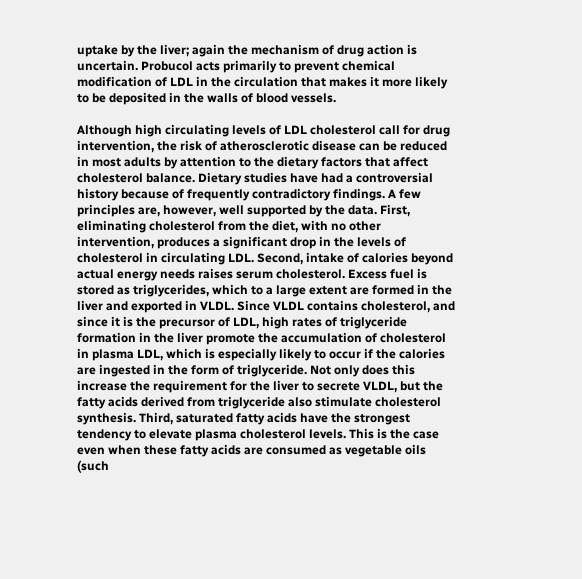uptake by the liver; again the mechanism of drug action is uncertain. Probucol acts primarily to prevent chemical modification of LDL in the circulation that makes it more likely to be deposited in the walls of blood vessels.

Although high circulating levels of LDL cholesterol call for drug intervention, the risk of atherosclerotic disease can be reduced in most adults by attention to the dietary factors that affect cholesterol balance. Dietary studies have had a controversial history because of frequently contradictory findings. A few principles are, however, well supported by the data. First, eliminating cholesterol from the diet, with no other intervention, produces a significant drop in the levels of cholesterol in circulating LDL. Second, intake of calories beyond actual energy needs raises serum cholesterol. Excess fuel is stored as triglycerides, which to a large extent are formed in the liver and exported in VLDL. Since VLDL contains cholesterol, and since it is the precursor of LDL, high rates of triglyceride formation in the liver promote the accumulation of cholesterol in plasma LDL, which is especially likely to occur if the calories are ingested in the form of triglyceride. Not only does this increase the requirement for the liver to secrete VLDL, but the fatty acids derived from triglyceride also stimulate cholesterol synthesis. Third, saturated fatty acids have the strongest tendency to elevate plasma cholesterol levels. This is the case even when these fatty acids are consumed as vegetable oils (such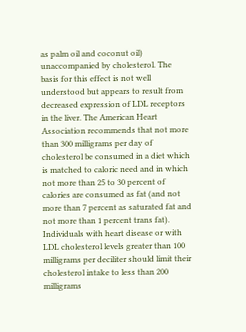as palm oil and coconut oil) unaccompanied by cholesterol. The basis for this effect is not well understood but appears to result from decreased expression of LDL receptors in the liver. The American Heart Association recommends that not more than 300 milligrams per day of cholesterol be consumed in a diet which is matched to caloric need and in which not more than 25 to 30 percent of calories are consumed as fat (and not more than 7 percent as saturated fat and not more than 1 percent trans fat). Individuals with heart disease or with LDL cholesterol levels greater than 100 milligrams per deciliter should limit their cholesterol intake to less than 200 milligrams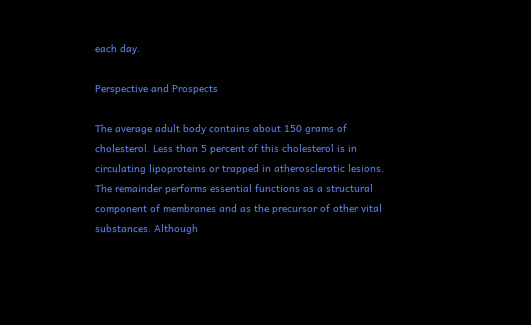each day.

Perspective and Prospects

The average adult body contains about 150 grams of cholesterol. Less than 5 percent of this cholesterol is in circulating lipoproteins or trapped in atherosclerotic lesions. The remainder performs essential functions as a structural component of membranes and as the precursor of other vital substances. Although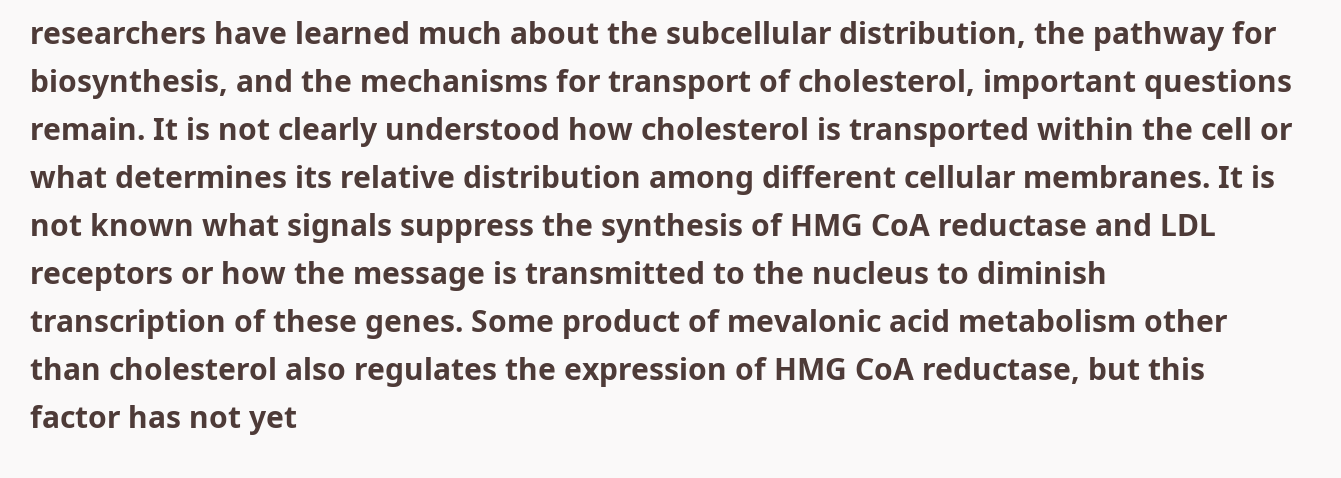researchers have learned much about the subcellular distribution, the pathway for biosynthesis, and the mechanisms for transport of cholesterol, important questions remain. It is not clearly understood how cholesterol is transported within the cell or what determines its relative distribution among different cellular membranes. It is not known what signals suppress the synthesis of HMG CoA reductase and LDL receptors or how the message is transmitted to the nucleus to diminish transcription of these genes. Some product of mevalonic acid metabolism other than cholesterol also regulates the expression of HMG CoA reductase, but this factor has not yet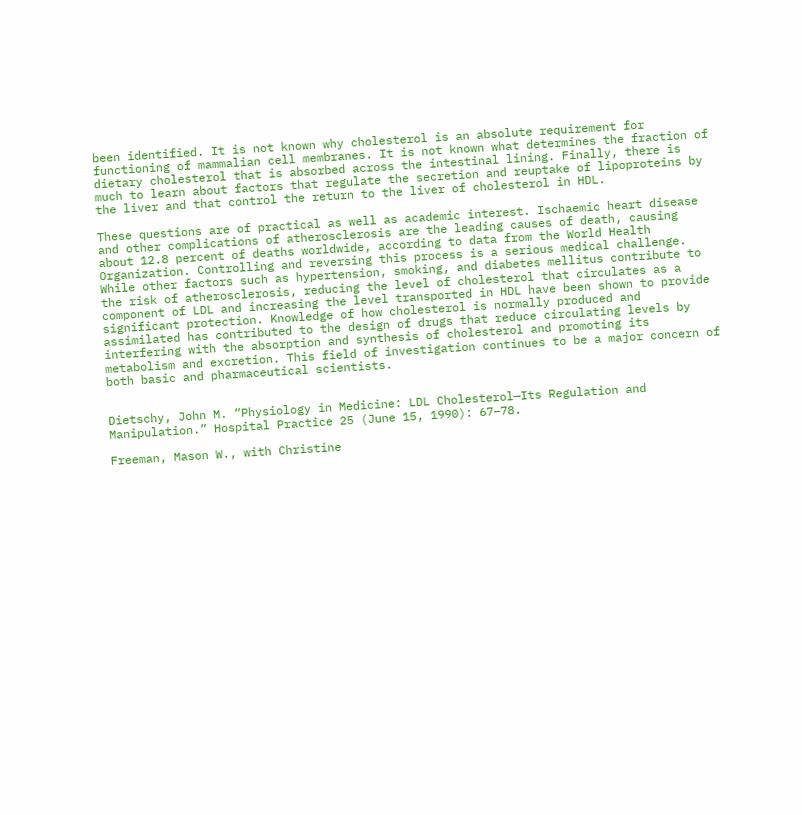been identified. It is not known why cholesterol is an absolute requirement for functioning of mammalian cell membranes. It is not known what determines the fraction of dietary cholesterol that is absorbed across the intestinal lining. Finally, there is much to learn about factors that regulate the secretion and reuptake of lipoproteins by the liver and that control the return to the liver of cholesterol in HDL.

These questions are of practical as well as academic interest. Ischaemic heart disease and other complications of atherosclerosis are the leading causes of death, causing about 12.8 percent of deaths worldwide, according to data from the World Health Organization. Controlling and reversing this process is a serious medical challenge. While other factors such as hypertension, smoking, and diabetes mellitus contribute to the risk of atherosclerosis, reducing the level of cholesterol that circulates as a component of LDL and increasing the level transported in HDL have been shown to provide significant protection. Knowledge of how cholesterol is normally produced and assimilated has contributed to the design of drugs that reduce circulating levels by interfering with the absorption and synthesis of cholesterol and promoting its metabolism and excretion. This field of investigation continues to be a major concern of both basic and pharmaceutical scientists.


Dietschy, John M. “Physiology in Medicine: LDL Cholesterol—Its Regulation and Manipulation.” Hospital Practice 25 (June 15, 1990): 67–78.

Freeman, Mason W., with Christine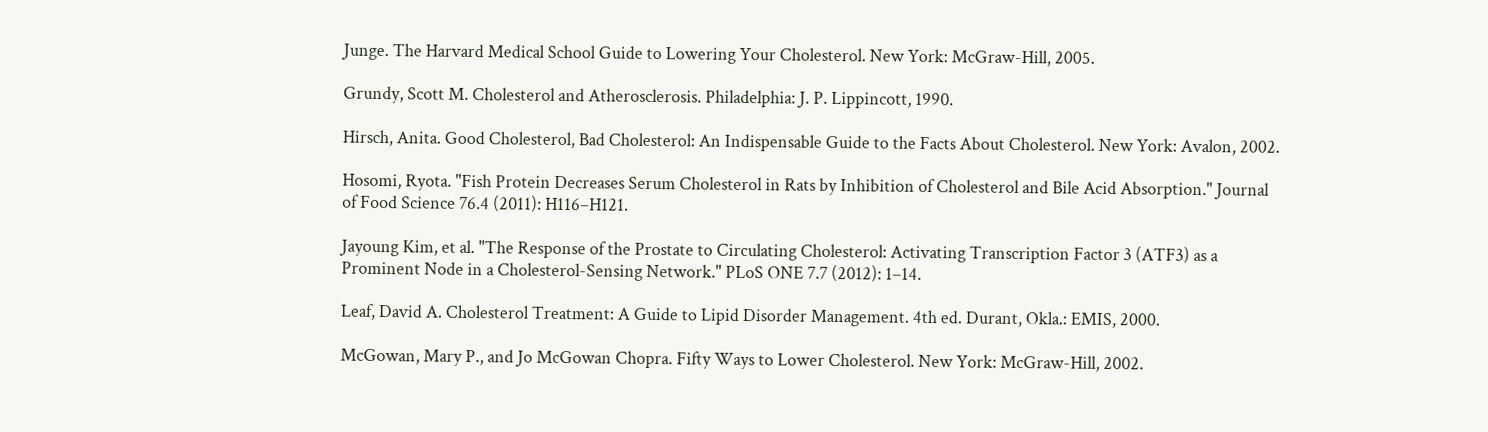Junge. The Harvard Medical School Guide to Lowering Your Cholesterol. New York: McGraw-Hill, 2005.

Grundy, Scott M. Cholesterol and Atherosclerosis. Philadelphia: J. P. Lippincott, 1990.

Hirsch, Anita. Good Cholesterol, Bad Cholesterol: An Indispensable Guide to the Facts About Cholesterol. New York: Avalon, 2002.

Hosomi, Ryota. "Fish Protein Decreases Serum Cholesterol in Rats by Inhibition of Cholesterol and Bile Acid Absorption." Journal of Food Science 76.4 (2011): H116–H121.

Jayoung Kim, et al. "The Response of the Prostate to Circulating Cholesterol: Activating Transcription Factor 3 (ATF3) as a Prominent Node in a Cholesterol-Sensing Network." PLoS ONE 7.7 (2012): 1–14.

Leaf, David A. Cholesterol Treatment: A Guide to Lipid Disorder Management. 4th ed. Durant, Okla.: EMIS, 2000.

McGowan, Mary P., and Jo McGowan Chopra. Fifty Ways to Lower Cholesterol. New York: McGraw-Hill, 2002.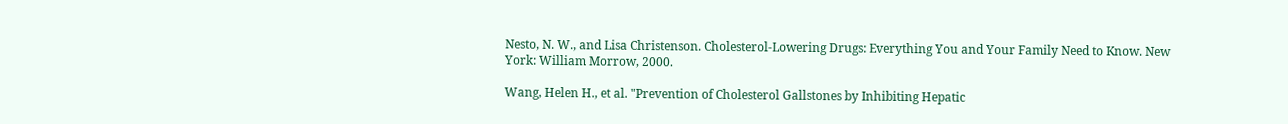Nesto, N. W., and Lisa Christenson. Cholesterol-Lowering Drugs: Everything You and Your Family Need to Know. New York: William Morrow, 2000.

Wang, Helen H., et al. "Prevention of Cholesterol Gallstones by Inhibiting Hepatic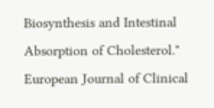Biosynthesis and Intestinal Absorption of Cholesterol." European Journal of Clinical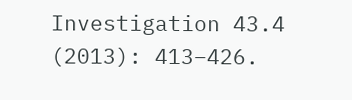Investigation 43.4 (2013): 413–426.